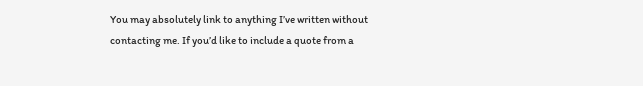You may absolutely link to anything I’ve written without contacting me. If you’d like to include a quote from a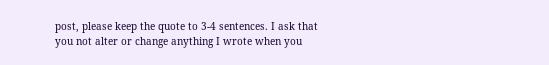post, please keep the quote to 3-4 sentences. I ask that you not alter or change anything I wrote when you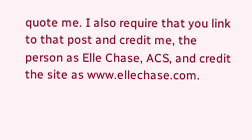quote me. I also require that you link to that post and credit me, the person as Elle Chase, ACS, and credit the site as www.ellechase.com.